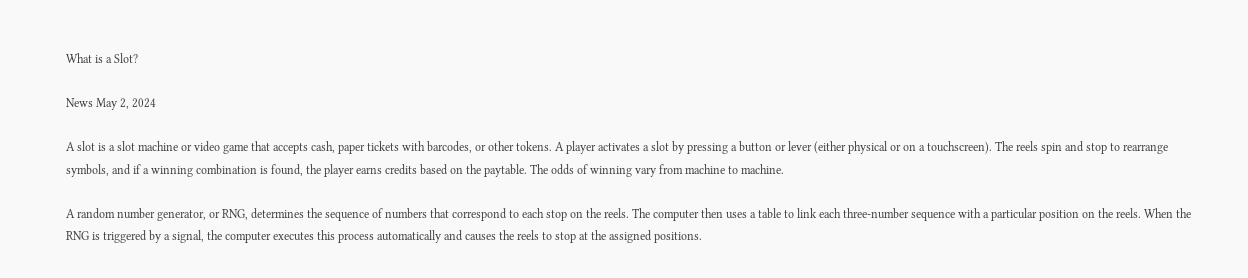What is a Slot?

News May 2, 2024

A slot is a slot machine or video game that accepts cash, paper tickets with barcodes, or other tokens. A player activates a slot by pressing a button or lever (either physical or on a touchscreen). The reels spin and stop to rearrange symbols, and if a winning combination is found, the player earns credits based on the paytable. The odds of winning vary from machine to machine.

A random number generator, or RNG, determines the sequence of numbers that correspond to each stop on the reels. The computer then uses a table to link each three-number sequence with a particular position on the reels. When the RNG is triggered by a signal, the computer executes this process automatically and causes the reels to stop at the assigned positions.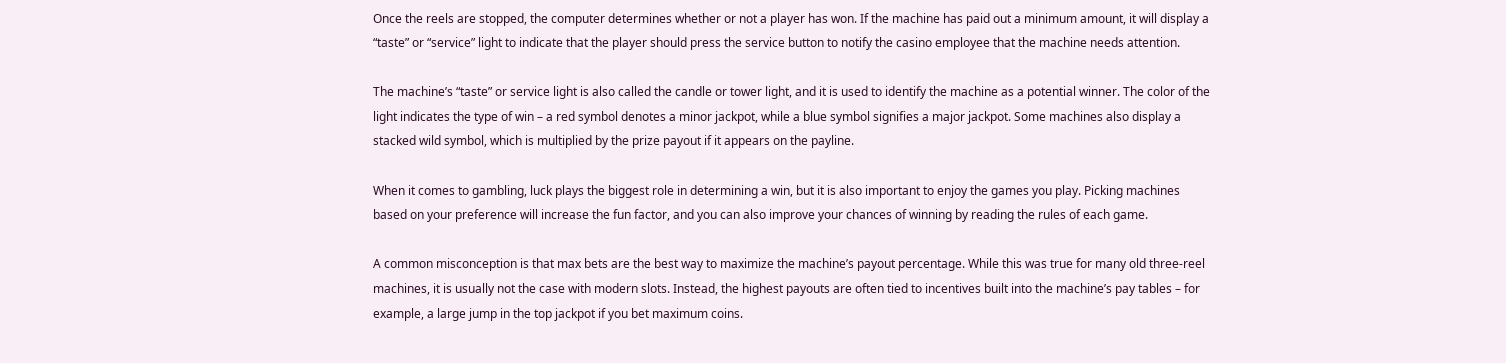Once the reels are stopped, the computer determines whether or not a player has won. If the machine has paid out a minimum amount, it will display a “taste” or “service” light to indicate that the player should press the service button to notify the casino employee that the machine needs attention.

The machine’s “taste” or service light is also called the candle or tower light, and it is used to identify the machine as a potential winner. The color of the light indicates the type of win – a red symbol denotes a minor jackpot, while a blue symbol signifies a major jackpot. Some machines also display a stacked wild symbol, which is multiplied by the prize payout if it appears on the payline.

When it comes to gambling, luck plays the biggest role in determining a win, but it is also important to enjoy the games you play. Picking machines based on your preference will increase the fun factor, and you can also improve your chances of winning by reading the rules of each game.

A common misconception is that max bets are the best way to maximize the machine’s payout percentage. While this was true for many old three-reel machines, it is usually not the case with modern slots. Instead, the highest payouts are often tied to incentives built into the machine’s pay tables – for example, a large jump in the top jackpot if you bet maximum coins.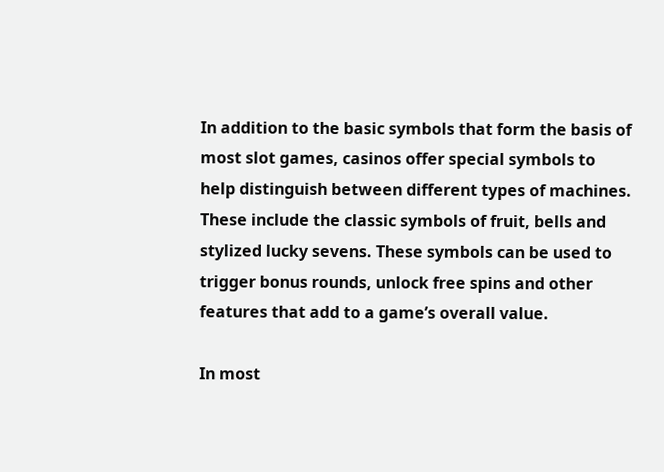In addition to the basic symbols that form the basis of most slot games, casinos offer special symbols to help distinguish between different types of machines. These include the classic symbols of fruit, bells and stylized lucky sevens. These symbols can be used to trigger bonus rounds, unlock free spins and other features that add to a game’s overall value.

In most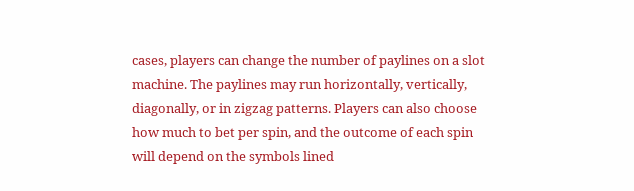cases, players can change the number of paylines on a slot machine. The paylines may run horizontally, vertically, diagonally, or in zigzag patterns. Players can also choose how much to bet per spin, and the outcome of each spin will depend on the symbols lined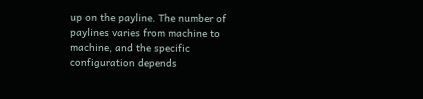up on the payline. The number of paylines varies from machine to machine, and the specific configuration depends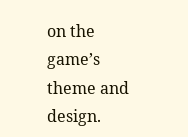on the game’s theme and design.